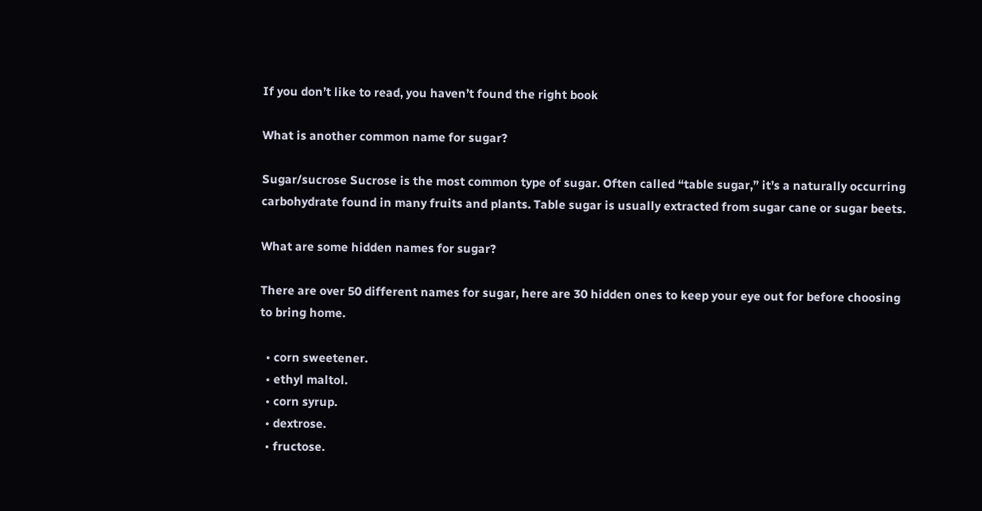If you don’t like to read, you haven’t found the right book

What is another common name for sugar?

Sugar/sucrose Sucrose is the most common type of sugar. Often called “table sugar,” it’s a naturally occurring carbohydrate found in many fruits and plants. Table sugar is usually extracted from sugar cane or sugar beets.

What are some hidden names for sugar?

There are over 50 different names for sugar, here are 30 hidden ones to keep your eye out for before choosing to bring home.

  • corn sweetener.
  • ethyl maltol.
  • corn syrup.
  • dextrose.
  • fructose.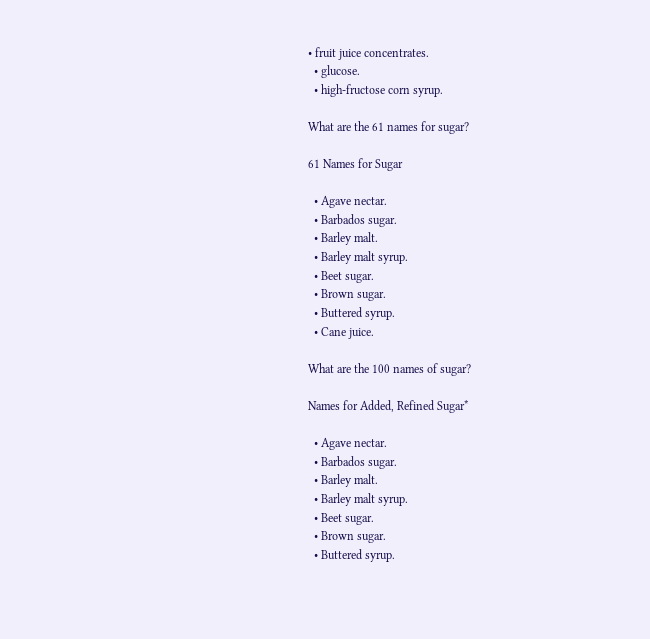• fruit juice concentrates.
  • glucose.
  • high-fructose corn syrup.

What are the 61 names for sugar?

61 Names for Sugar

  • Agave nectar.
  • Barbados sugar.
  • Barley malt.
  • Barley malt syrup.
  • Beet sugar.
  • Brown sugar.
  • Buttered syrup.
  • Cane juice.

What are the 100 names of sugar?

Names for Added, Refined Sugar*

  • Agave nectar.
  • Barbados sugar.
  • Barley malt.
  • Barley malt syrup.
  • Beet sugar.
  • Brown sugar.
  • Buttered syrup.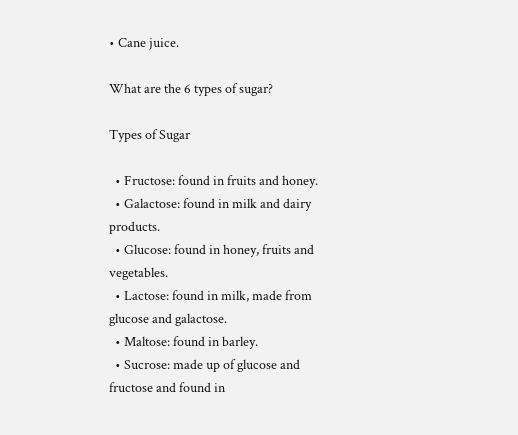• Cane juice.

What are the 6 types of sugar?

Types of Sugar

  • Fructose: found in fruits and honey.
  • Galactose: found in milk and dairy products.
  • Glucose: found in honey, fruits and vegetables.
  • Lactose: found in milk, made from glucose and galactose.
  • Maltose: found in barley.
  • Sucrose: made up of glucose and fructose and found in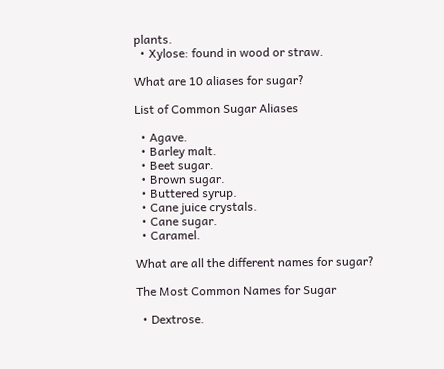plants.
  • Xylose: found in wood or straw.

What are 10 aliases for sugar?

List of Common Sugar Aliases

  • Agave.
  • Barley malt.
  • Beet sugar.
  • Brown sugar.
  • Buttered syrup.
  • Cane juice crystals.
  • Cane sugar.
  • Caramel.

What are all the different names for sugar?

The Most Common Names for Sugar

  • Dextrose.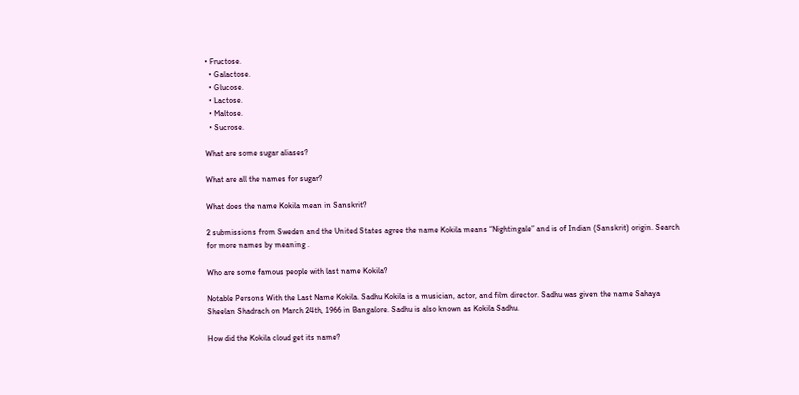• Fructose.
  • Galactose.
  • Glucose.
  • Lactose.
  • Maltose.
  • Sucrose.

What are some sugar aliases?

What are all the names for sugar?

What does the name Kokila mean in Sanskrit?

2 submissions from Sweden and the United States agree the name Kokila means “Nightingale” and is of Indian (Sanskrit) origin. Search for more names by meaning .

Who are some famous people with last name Kokila?

Notable Persons With the Last Name Kokila. Sadhu Kokila is a musician, actor, and film director. Sadhu was given the name Sahaya Sheelan Shadrach on March 24th, 1966 in Bangalore. Sadhu is also known as Kokila Sadhu.

How did the Kokila cloud get its name?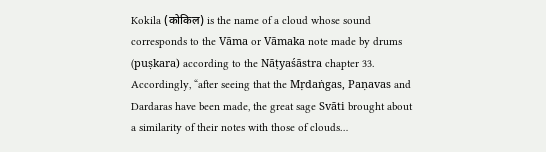Kokila (कोकिल) is the name of a cloud whose sound corresponds to the Vāma or Vāmaka note made by drums (puṣkara) according to the Nāṭyaśāstra chapter 33. Accordingly, “after seeing that the Mṛdaṅgas, Paṇavas and Dardaras have been made, the great sage Svāti brought about a similarity of their notes with those of clouds…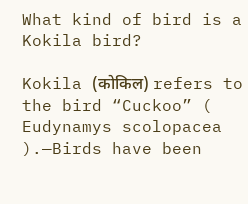What kind of bird is a Kokila bird?

Kokila (कोकिल) refers to the bird “Cuckoo” ( Eudynamys scolopacea ).—Birds have been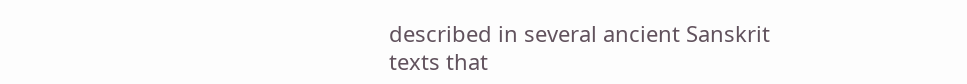described in several ancient Sanskrit texts that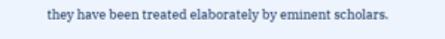they have been treated elaborately by eminent scholars.